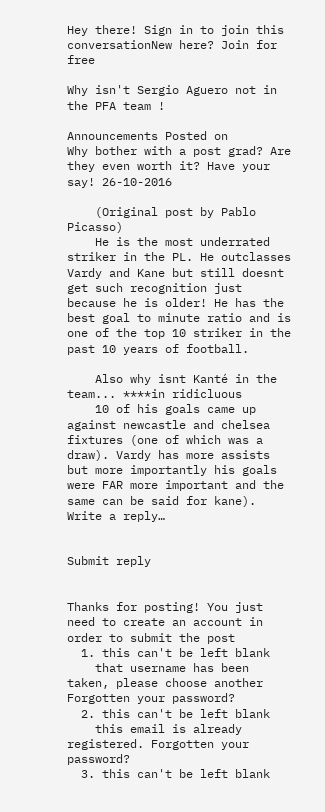Hey there! Sign in to join this conversationNew here? Join for free

Why isn't Sergio Aguero not in the PFA team !

Announcements Posted on
Why bother with a post grad? Are they even worth it? Have your say! 26-10-2016

    (Original post by Pablo Picasso)
    He is the most underrated striker in the PL. He outclasses Vardy and Kane but still doesnt get such recognition just because he is older! He has the best goal to minute ratio and is one of the top 10 striker in the past 10 years of football.

    Also why isnt Kanté in the team... ****in ridicluous
    10 of his goals came up against newcastle and chelsea fixtures (one of which was a draw). Vardy has more assists but more importantly his goals were FAR more important and the same can be said for kane).
Write a reply…


Submit reply


Thanks for posting! You just need to create an account in order to submit the post
  1. this can't be left blank
    that username has been taken, please choose another Forgotten your password?
  2. this can't be left blank
    this email is already registered. Forgotten your password?
  3. this can't be left blank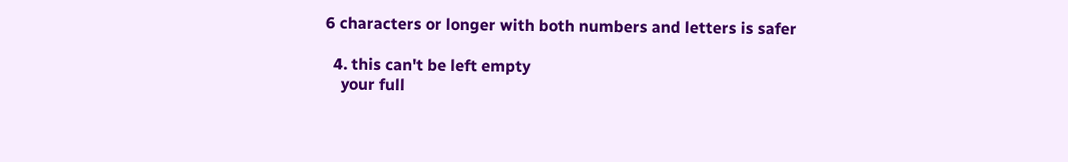6 characters or longer with both numbers and letters is safer

  4. this can't be left empty
    your full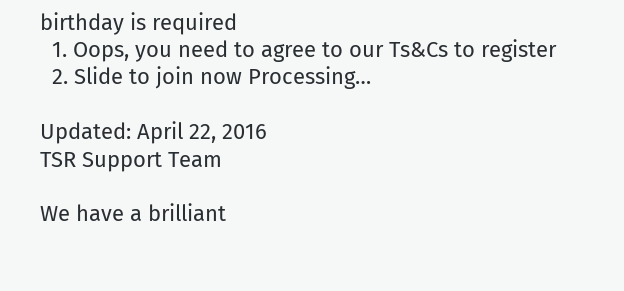birthday is required
  1. Oops, you need to agree to our Ts&Cs to register
  2. Slide to join now Processing…

Updated: April 22, 2016
TSR Support Team

We have a brilliant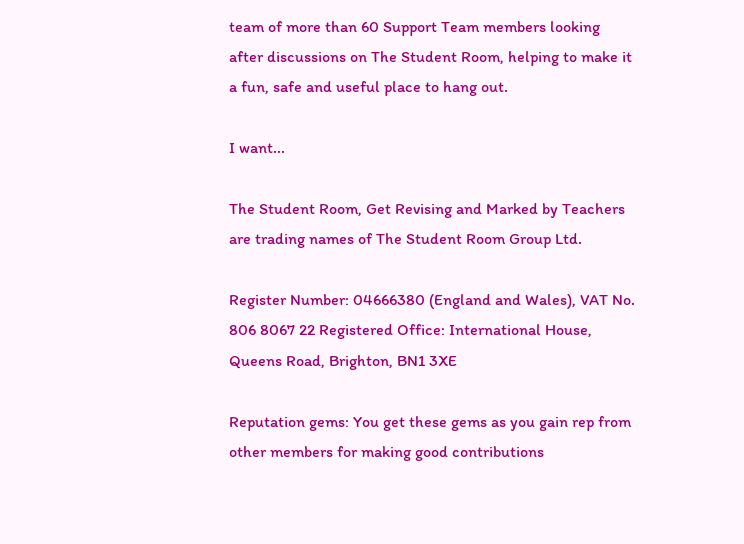team of more than 60 Support Team members looking after discussions on The Student Room, helping to make it a fun, safe and useful place to hang out.

I want...

The Student Room, Get Revising and Marked by Teachers are trading names of The Student Room Group Ltd.

Register Number: 04666380 (England and Wales), VAT No. 806 8067 22 Registered Office: International House, Queens Road, Brighton, BN1 3XE

Reputation gems: You get these gems as you gain rep from other members for making good contributions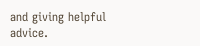and giving helpful advice.